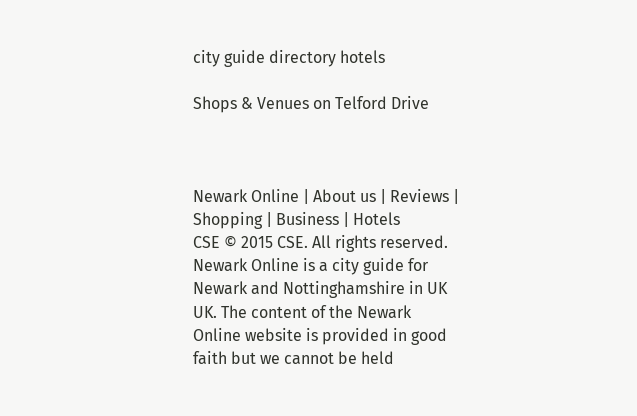city guide directory hotels

Shops & Venues on Telford Drive



Newark Online | About us | Reviews | Shopping | Business | Hotels
CSE © 2015 CSE. All rights reserved. Newark Online is a city guide for Newark and Nottinghamshire in UK UK. The content of the Newark Online website is provided in good faith but we cannot be held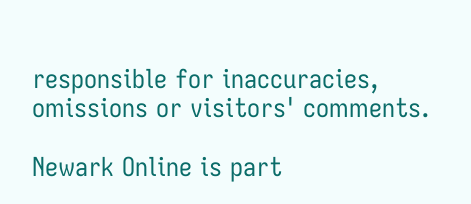responsible for inaccuracies, omissions or visitors' comments.

Newark Online is part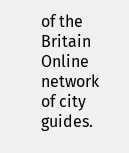of the  Britain Online network of city guides.